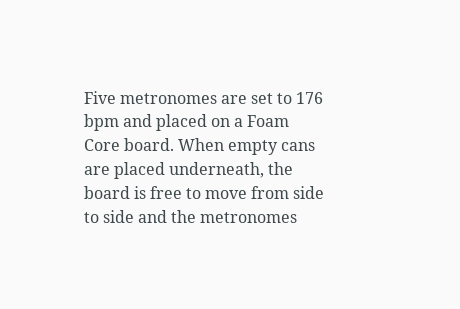Five metronomes are set to 176 bpm and placed on a Foam Core board. When empty cans are placed underneath, the board is free to move from side to side and the metronomes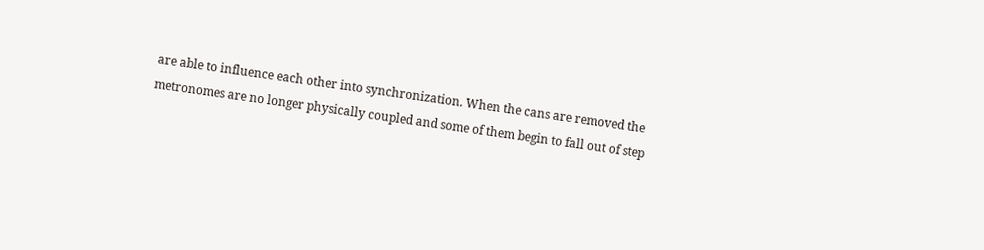are able to influence each other into synchronization. When the cans are removed the metronomes are no longer physically coupled and some of them begin to fall out of step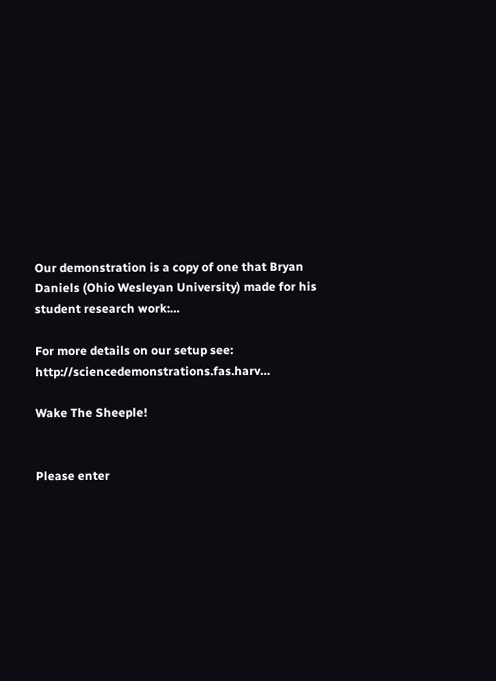Our demonstration is a copy of one that Bryan Daniels (Ohio Wesleyan University) made for his student research work:…

For more details on our setup see: http://sciencedemonstrations.fas.harv…

Wake The Sheeple!


Please enter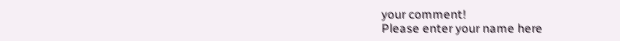your comment!
Please enter your name here